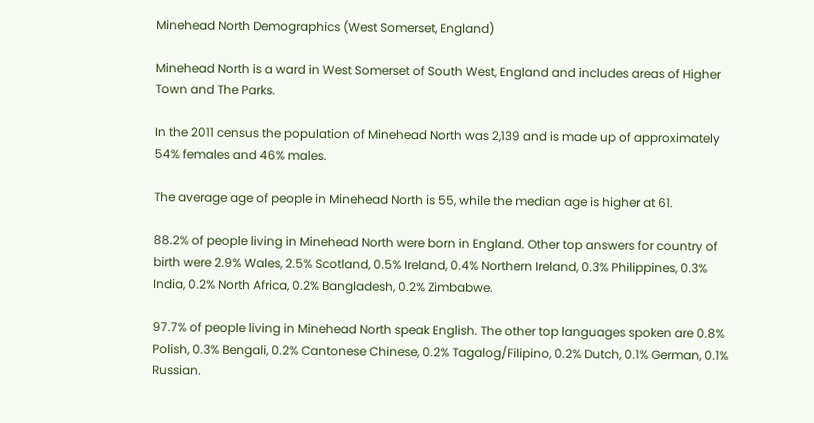Minehead North Demographics (West Somerset, England)

Minehead North is a ward in West Somerset of South West, England and includes areas of Higher Town and The Parks.

In the 2011 census the population of Minehead North was 2,139 and is made up of approximately 54% females and 46% males.

The average age of people in Minehead North is 55, while the median age is higher at 61.

88.2% of people living in Minehead North were born in England. Other top answers for country of birth were 2.9% Wales, 2.5% Scotland, 0.5% Ireland, 0.4% Northern Ireland, 0.3% Philippines, 0.3% India, 0.2% North Africa, 0.2% Bangladesh, 0.2% Zimbabwe.

97.7% of people living in Minehead North speak English. The other top languages spoken are 0.8% Polish, 0.3% Bengali, 0.2% Cantonese Chinese, 0.2% Tagalog/Filipino, 0.2% Dutch, 0.1% German, 0.1% Russian.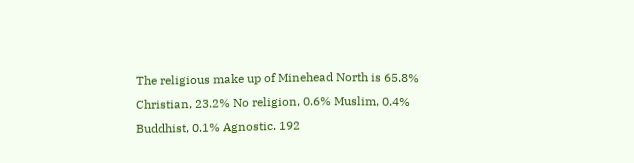The religious make up of Minehead North is 65.8% Christian, 23.2% No religion, 0.6% Muslim, 0.4% Buddhist, 0.1% Agnostic. 192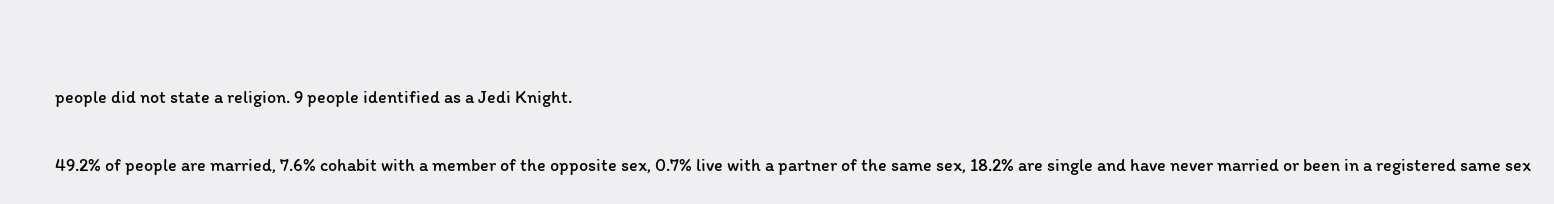people did not state a religion. 9 people identified as a Jedi Knight.

49.2% of people are married, 7.6% cohabit with a member of the opposite sex, 0.7% live with a partner of the same sex, 18.2% are single and have never married or been in a registered same sex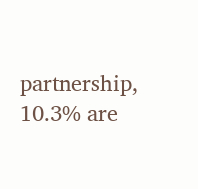partnership, 10.3% are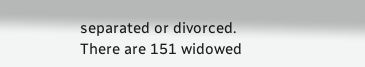separated or divorced. There are 151 widowed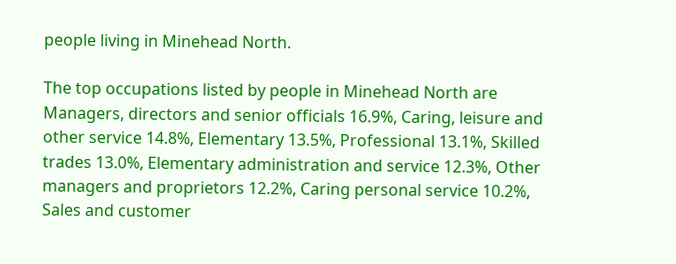people living in Minehead North.

The top occupations listed by people in Minehead North are Managers, directors and senior officials 16.9%, Caring, leisure and other service 14.8%, Elementary 13.5%, Professional 13.1%, Skilled trades 13.0%, Elementary administration and service 12.3%, Other managers and proprietors 12.2%, Caring personal service 10.2%, Sales and customer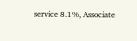service 8.1%, Associate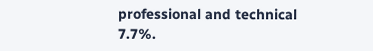professional and technical 7.7%.